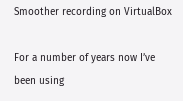Smoother recording on VirtualBox

For a number of years now I’ve been using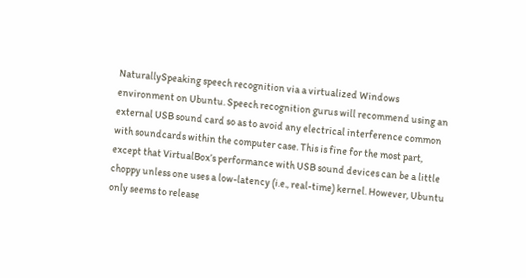NaturallySpeaking speech recognition via a virtualized Windows environment on Ubuntu. Speech recognition gurus will recommend using an external USB sound card so as to avoid any electrical interference common with soundcards within the computer case. This is fine for the most part, except that VirtualBox’s performance with USB sound devices can be a little choppy unless one uses a low-latency (i.e., real-time) kernel. However, Ubuntu only seems to release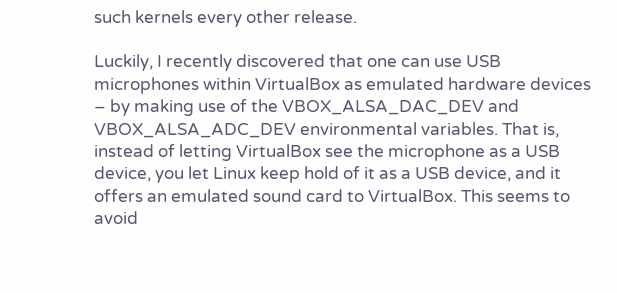such kernels every other release.

Luckily, I recently discovered that one can use USB microphones within VirtualBox as emulated hardware devices – by making use of the VBOX_ALSA_DAC_DEV and VBOX_ALSA_ADC_DEV environmental variables. That is, instead of letting VirtualBox see the microphone as a USB device, you let Linux keep hold of it as a USB device, and it offers an emulated sound card to VirtualBox. This seems to avoid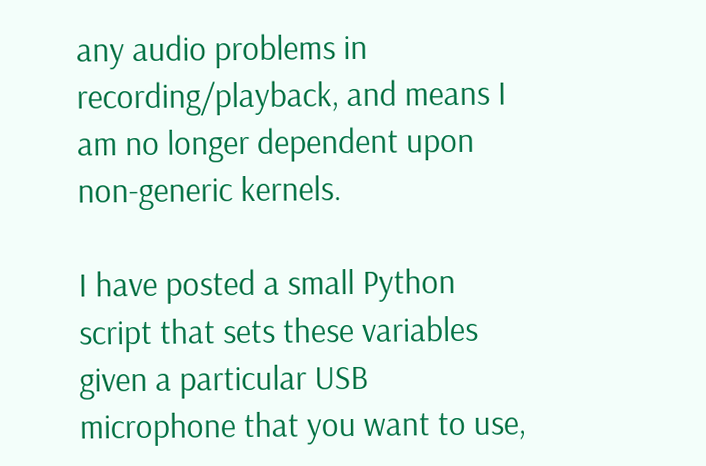any audio problems in recording/playback, and means I am no longer dependent upon non-generic kernels.

I have posted a small Python script that sets these variables given a particular USB microphone that you want to use,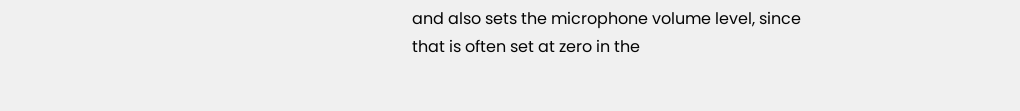and also sets the microphone volume level, since that is often set at zero in the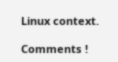Linux context.

Comments !